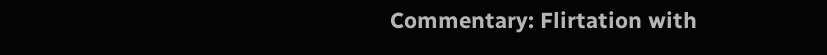Commentary: Flirtation with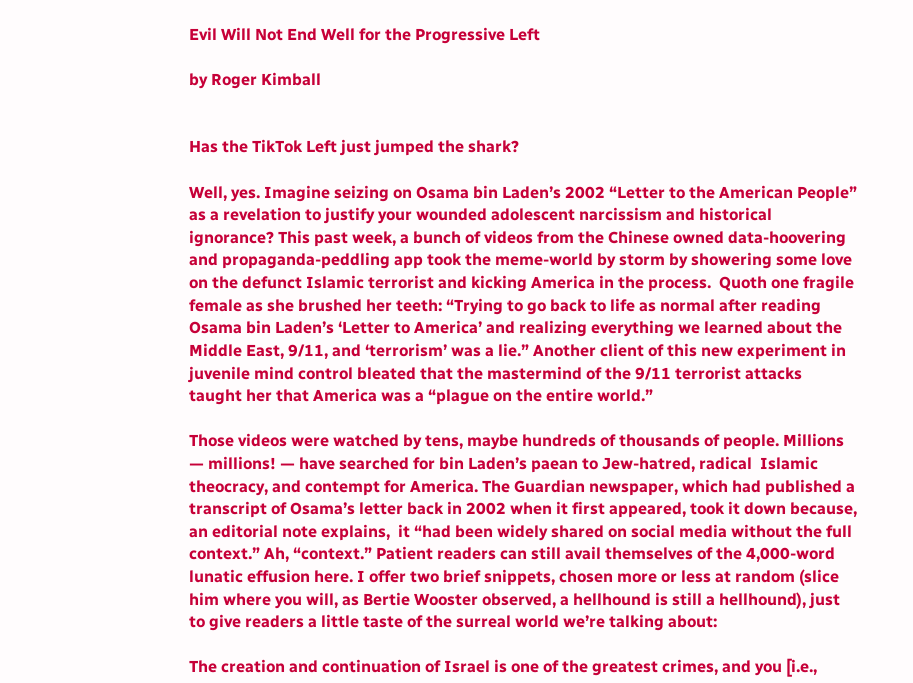Evil Will Not End Well for the Progressive Left

by Roger Kimball


Has the TikTok Left just jumped the shark?

Well, yes. Imagine seizing on Osama bin Laden’s 2002 “Letter to the American People” as a revelation to justify your wounded adolescent narcissism and historical ignorance? This past week, a bunch of videos from the Chinese owned data-hoovering and propaganda-peddling app took the meme-world by storm by showering some love on the defunct Islamic terrorist and kicking America in the process.  Quoth one fragile female as she brushed her teeth: “Trying to go back to life as normal after reading Osama bin Laden’s ‘Letter to America’ and realizing everything we learned about the Middle East, 9/11, and ‘terrorism’ was a lie.” Another client of this new experiment in juvenile mind control bleated that the mastermind of the 9/11 terrorist attacks taught her that America was a “plague on the entire world.”

Those videos were watched by tens, maybe hundreds of thousands of people. Millions — millions! — have searched for bin Laden’s paean to Jew-hatred, radical  Islamic theocracy, and contempt for America. The Guardian newspaper, which had published a transcript of Osama’s letter back in 2002 when it first appeared, took it down because, an editorial note explains,  it “had been widely shared on social media without the full context.” Ah, “context.” Patient readers can still avail themselves of the 4,000-word lunatic effusion here. I offer two brief snippets, chosen more or less at random (slice him where you will, as Bertie Wooster observed, a hellhound is still a hellhound), just to give readers a little taste of the surreal world we’re talking about:

The creation and continuation of Israel is one of the greatest crimes, and you [i.e.,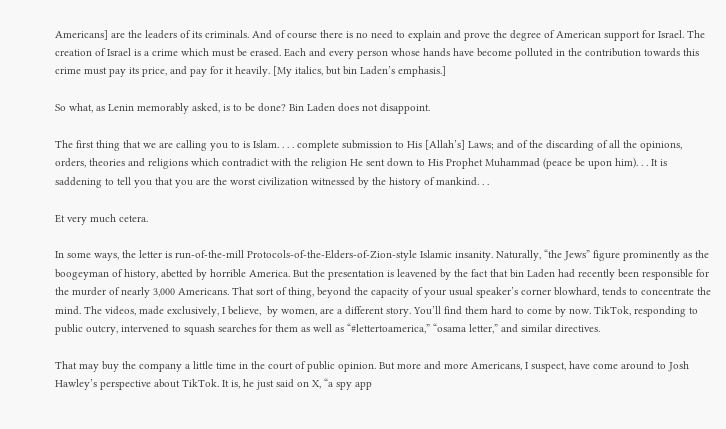Americans] are the leaders of its criminals. And of course there is no need to explain and prove the degree of American support for Israel. The creation of Israel is a crime which must be erased. Each and every person whose hands have become polluted in the contribution towards this crime must pay its price, and pay for it heavily. [My italics, but bin Laden’s emphasis.]

So what, as Lenin memorably asked, is to be done? Bin Laden does not disappoint.

The first thing that we are calling you to is Islam. . . . complete submission to His [Allah’s] Laws; and of the discarding of all the opinions, orders, theories and religions which contradict with the religion He sent down to His Prophet Muhammad (peace be upon him). . . It is saddening to tell you that you are the worst civilization witnessed by the history of mankind. . .

Et very much cetera.

In some ways, the letter is run-of-the-mill Protocols-of-the-Elders-of-Zion-style Islamic insanity. Naturally, “the Jews” figure prominently as the boogeyman of history, abetted by horrible America. But the presentation is leavened by the fact that bin Laden had recently been responsible for the murder of nearly 3,000 Americans. That sort of thing, beyond the capacity of your usual speaker’s corner blowhard, tends to concentrate the mind. The videos, made exclusively, I believe,  by women, are a different story. You’ll find them hard to come by now. TikTok, responding to public outcry, intervened to squash searches for them as well as “#lettertoamerica,” “osama letter,” and similar directives.

That may buy the company a little time in the court of public opinion. But more and more Americans, I suspect, have come around to Josh Hawley’s perspective about TikTok. It is, he just said on X, “a spy app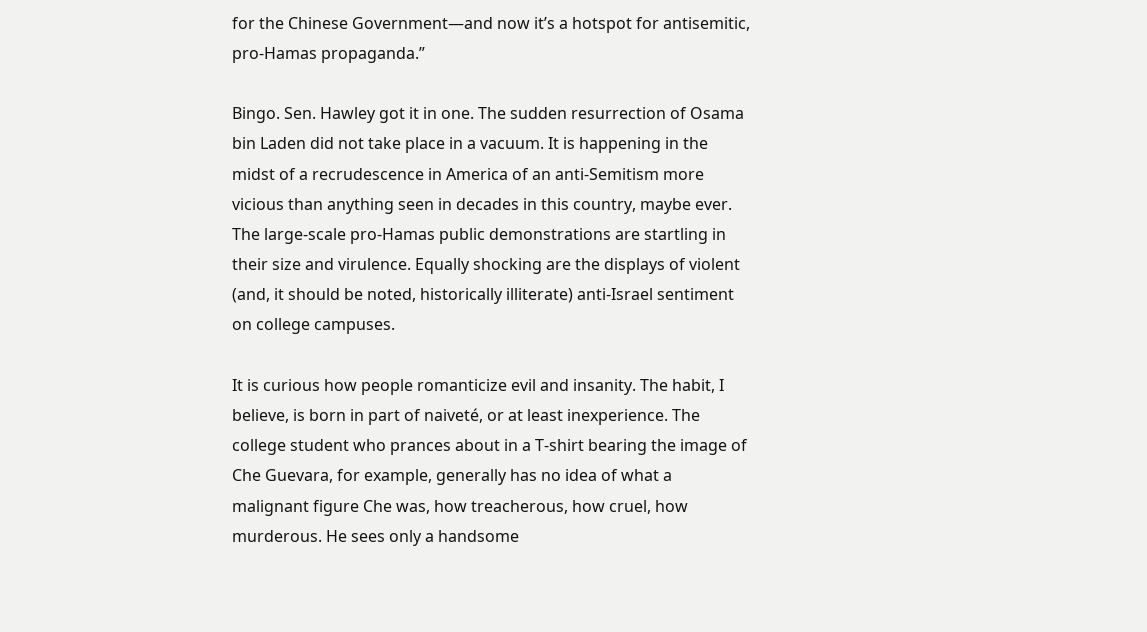for the Chinese Government—and now it’s a hotspot for antisemitic, pro-Hamas propaganda.”

Bingo. Sen. Hawley got it in one. The sudden resurrection of Osama bin Laden did not take place in a vacuum. It is happening in the midst of a recrudescence in America of an anti-Semitism more vicious than anything seen in decades in this country, maybe ever. The large-scale pro-Hamas public demonstrations are startling in their size and virulence. Equally shocking are the displays of violent (and, it should be noted, historically illiterate) anti-Israel sentiment on college campuses.

It is curious how people romanticize evil and insanity. The habit, I believe, is born in part of naiveté, or at least inexperience. The college student who prances about in a T-shirt bearing the image of Che Guevara, for example, generally has no idea of what a malignant figure Che was, how treacherous, how cruel, how murderous. He sees only a handsome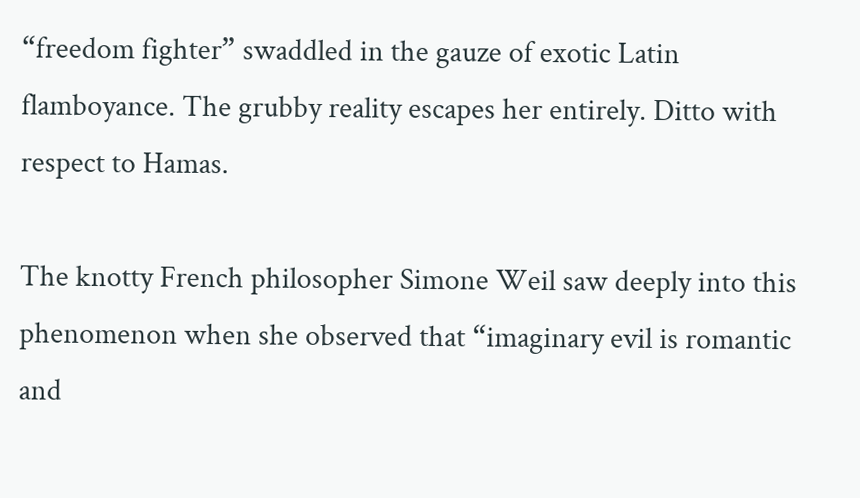“freedom fighter” swaddled in the gauze of exotic Latin flamboyance. The grubby reality escapes her entirely. Ditto with respect to Hamas.

The knotty French philosopher Simone Weil saw deeply into this phenomenon when she observed that “imaginary evil is romantic and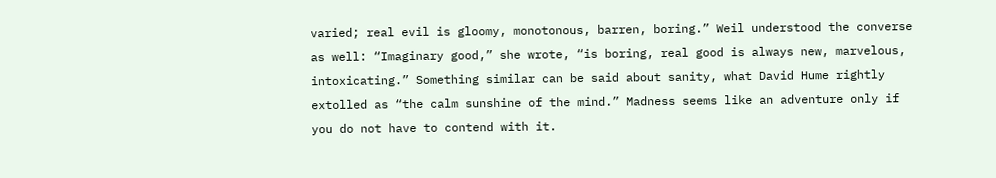varied; real evil is gloomy, monotonous, barren, boring.” Weil understood the converse as well: “Imaginary good,” she wrote, “is boring, real good is always new, marvelous, intoxicating.” Something similar can be said about sanity, what David Hume rightly extolled as “the calm sunshine of the mind.” Madness seems like an adventure only if you do not have to contend with it.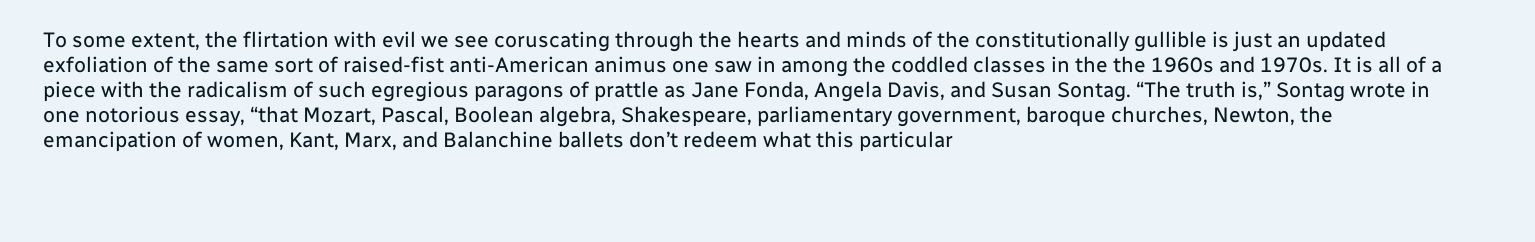To some extent, the flirtation with evil we see coruscating through the hearts and minds of the constitutionally gullible is just an updated exfoliation of the same sort of raised-fist anti-American animus one saw in among the coddled classes in the the 1960s and 1970s. It is all of a piece with the radicalism of such egregious paragons of prattle as Jane Fonda, Angela Davis, and Susan Sontag. “The truth is,” Sontag wrote in one notorious essay, “that Mozart, Pascal, Boolean algebra, Shakespeare, parliamentary government, baroque churches, Newton, the emancipation of women, Kant, Marx, and Balanchine ballets don’t redeem what this particular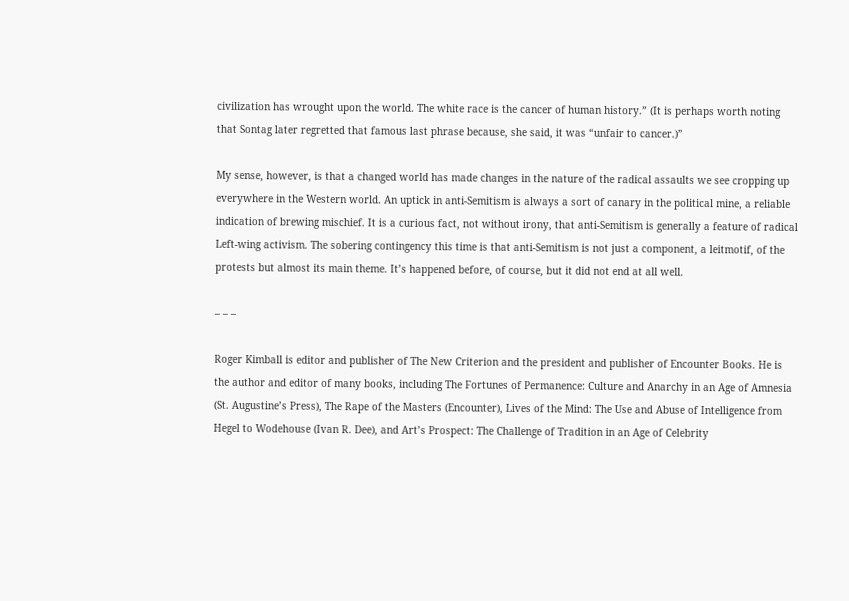civilization has wrought upon the world. The white race is the cancer of human history.” (It is perhaps worth noting that Sontag later regretted that famous last phrase because, she said, it was “unfair to cancer.)”

My sense, however, is that a changed world has made changes in the nature of the radical assaults we see cropping up everywhere in the Western world. An uptick in anti-Semitism is always a sort of canary in the political mine, a reliable indication of brewing mischief. It is a curious fact, not without irony, that anti-Semitism is generally a feature of radical Left-wing activism. The sobering contingency this time is that anti-Semitism is not just a component, a leitmotif, of the protests but almost its main theme. It’s happened before, of course, but it did not end at all well.

– – –

Roger Kimball is editor and publisher of The New Criterion and the president and publisher of Encounter Books. He is the author and editor of many books, including The Fortunes of Permanence: Culture and Anarchy in an Age of Amnesia (St. Augustine’s Press), The Rape of the Masters (Encounter), Lives of the Mind: The Use and Abuse of Intelligence from Hegel to Wodehouse (Ivan R. Dee), and Art’s Prospect: The Challenge of Tradition in an Age of Celebrity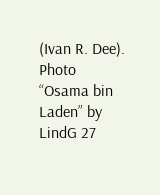(Ivan R. Dee).
Photo “Osama bin Laden” by LindG 27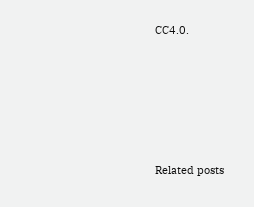CC4.0.







Related posts